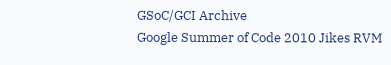GSoC/GCI Archive
Google Summer of Code 2010 Jikes RVM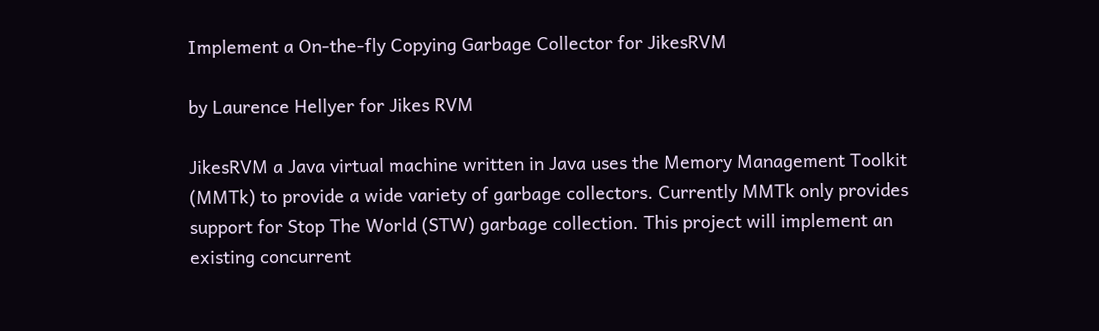Implement a On-the-fly Copying Garbage Collector for JikesRVM

by Laurence Hellyer for Jikes RVM

JikesRVM a Java virtual machine written in Java uses the Memory Management Toolkit (MMTk) to provide a wide variety of garbage collectors. Currently MMTk only provides support for Stop The World (STW) garbage collection. This project will implement an existing concurrent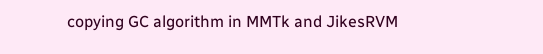copying GC algorithm in MMTk and JikesRVM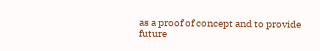as a proof of concept and to provide future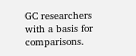GC researchers with a basis for comparisons.